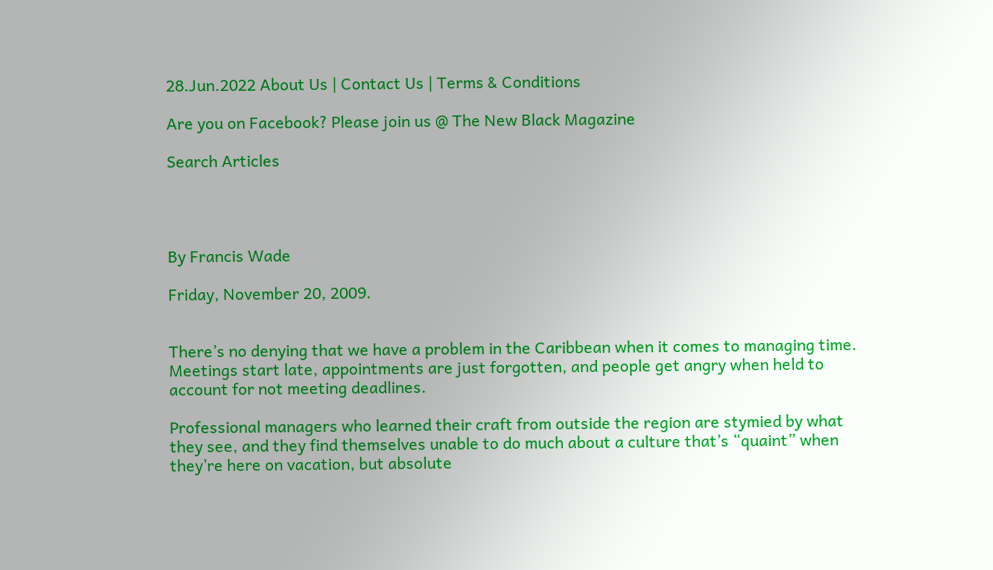28.Jun.2022 About Us | Contact Us | Terms & Conditions

Are you on Facebook? Please join us @ The New Black Magazine

Search Articles




By Francis Wade

Friday, November 20, 2009.


There’s no denying that we have a problem in the Caribbean when it comes to managing time. Meetings start late, appointments are just forgotten, and people get angry when held to account for not meeting deadlines.

Professional managers who learned their craft from outside the region are stymied by what they see, and they find themselves unable to do much about a culture that’s “quaint” when they’re here on vacation, but absolute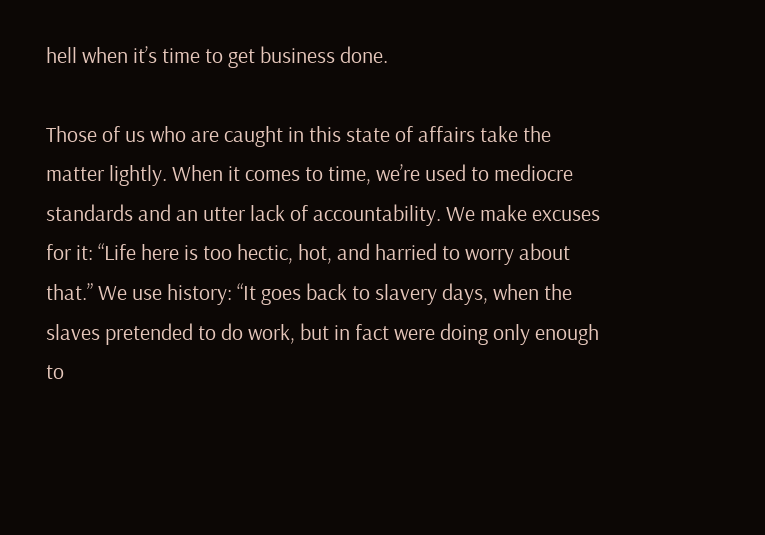hell when it’s time to get business done.

Those of us who are caught in this state of affairs take the matter lightly. When it comes to time, we’re used to mediocre standards and an utter lack of accountability. We make excuses for it: “Life here is too hectic, hot, and harried to worry about that.” We use history: “It goes back to slavery days, when the slaves pretended to do work, but in fact were doing only enough to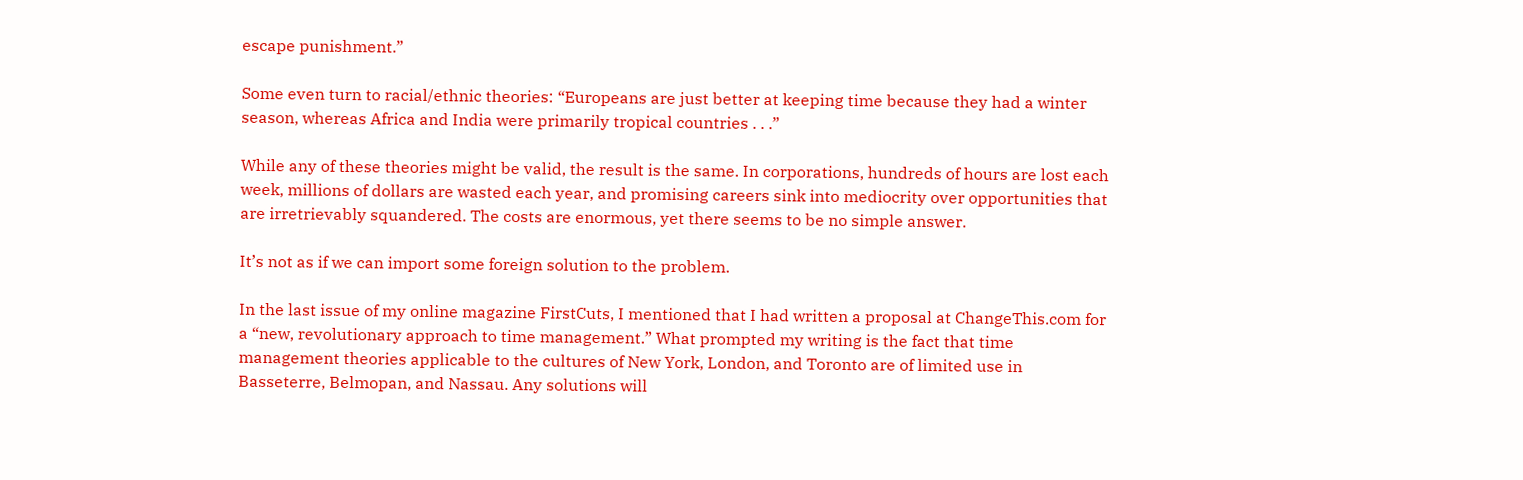escape punishment.”

Some even turn to racial/ethnic theories: “Europeans are just better at keeping time because they had a winter season, whereas Africa and India were primarily tropical countries . . .”

While any of these theories might be valid, the result is the same. In corporations, hundreds of hours are lost each week, millions of dollars are wasted each year, and promising careers sink into mediocrity over opportunities that are irretrievably squandered. The costs are enormous, yet there seems to be no simple answer.

It’s not as if we can import some foreign solution to the problem.

In the last issue of my online magazine FirstCuts, I mentioned that I had written a proposal at ChangeThis.com for a “new, revolutionary approach to time management.” What prompted my writing is the fact that time management theories applicable to the cultures of New York, London, and Toronto are of limited use in Basseterre, Belmopan, and Nassau. Any solutions will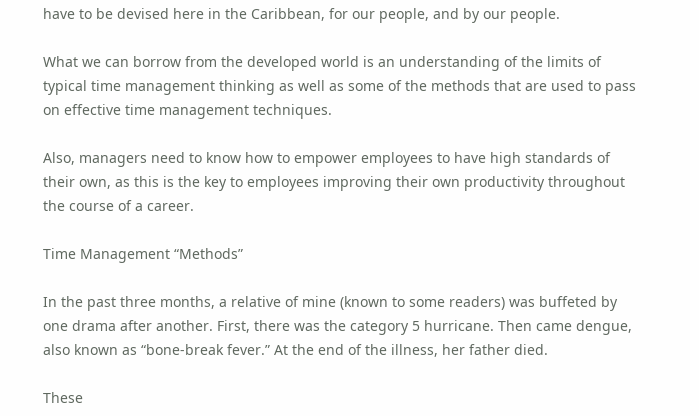have to be devised here in the Caribbean, for our people, and by our people.

What we can borrow from the developed world is an understanding of the limits of typical time management thinking as well as some of the methods that are used to pass on effective time management techniques.

Also, managers need to know how to empower employees to have high standards of their own, as this is the key to employees improving their own productivity throughout the course of a career.

Time Management “Methods”

In the past three months, a relative of mine (known to some readers) was buffeted by one drama after another. First, there was the category 5 hurricane. Then came dengue, also known as “bone-break fever.” At the end of the illness, her father died.

These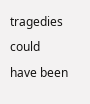tragedies could have been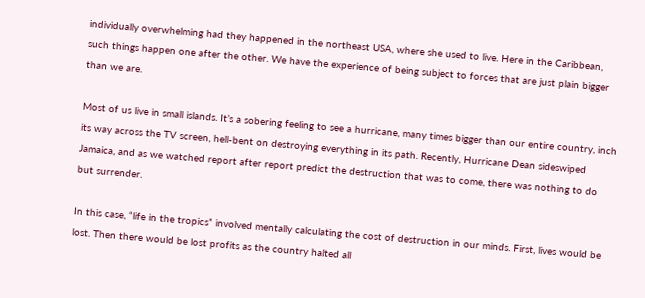individually overwhelming had they happened in the northeast USA, where she used to live. Here in the Caribbean, such things happen one after the other. We have the experience of being subject to forces that are just plain bigger than we are.

Most of us live in small islands. It’s a sobering feeling to see a hurricane, many times bigger than our entire country, inch its way across the TV screen, hell-bent on destroying everything in its path. Recently, Hurricane Dean sideswiped Jamaica, and as we watched report after report predict the destruction that was to come, there was nothing to do but surrender.

In this case, “life in the tropics” involved mentally calculating the cost of destruction in our minds. First, lives would be lost. Then there would be lost profits as the country halted all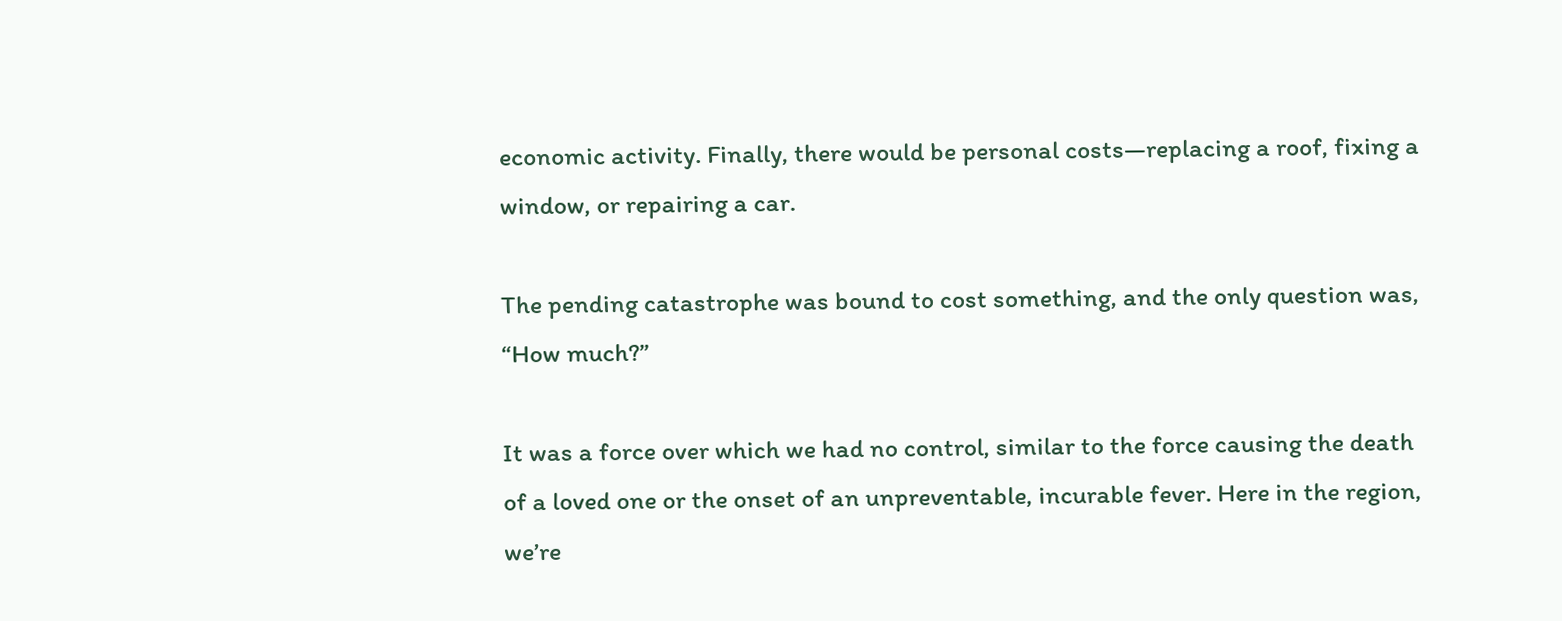economic activity. Finally, there would be personal costs—replacing a roof, fixing a window, or repairing a car.

The pending catastrophe was bound to cost something, and the only question was, “How much?”

It was a force over which we had no control, similar to the force causing the death of a loved one or the onset of an unpreventable, incurable fever. Here in the region, we’re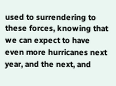used to surrendering to these forces, knowing that we can expect to have even more hurricanes next year, and the next, and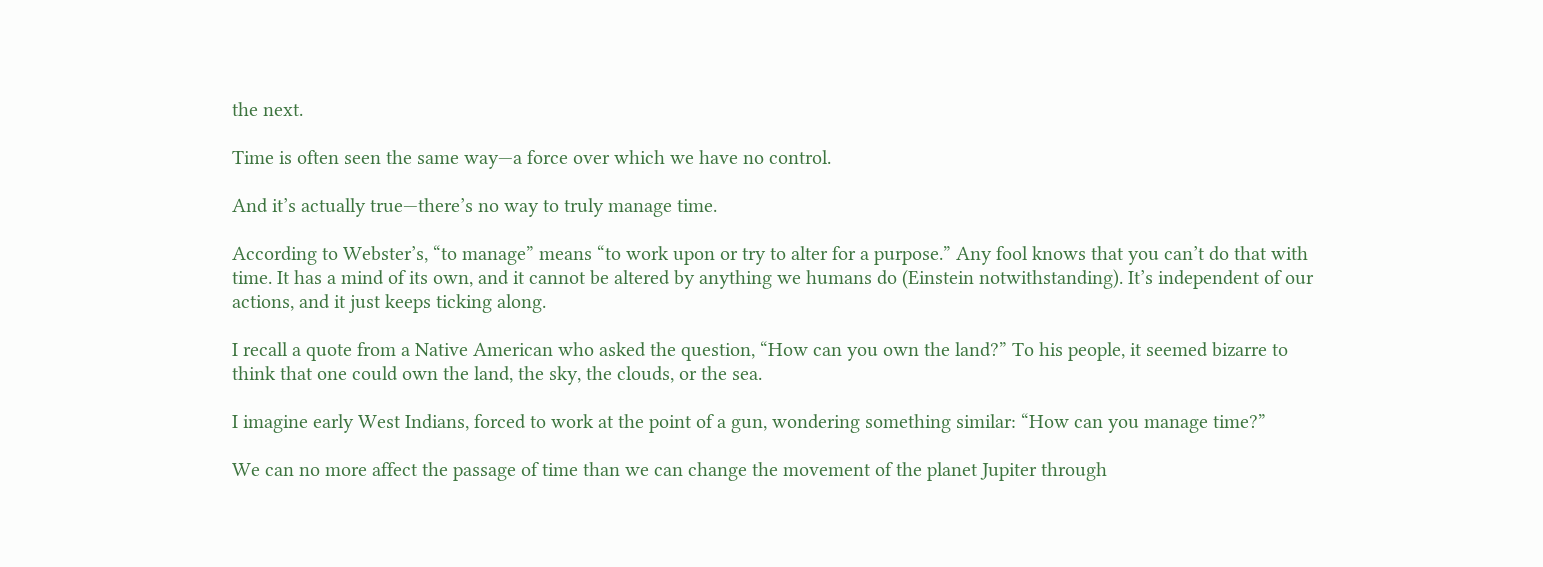the next.

Time is often seen the same way—a force over which we have no control.

And it’s actually true—there’s no way to truly manage time.

According to Webster’s, “to manage” means “to work upon or try to alter for a purpose.” Any fool knows that you can’t do that with time. It has a mind of its own, and it cannot be altered by anything we humans do (Einstein notwithstanding). It’s independent of our actions, and it just keeps ticking along.

I recall a quote from a Native American who asked the question, “How can you own the land?” To his people, it seemed bizarre to think that one could own the land, the sky, the clouds, or the sea.

I imagine early West Indians, forced to work at the point of a gun, wondering something similar: “How can you manage time?”

We can no more affect the passage of time than we can change the movement of the planet Jupiter through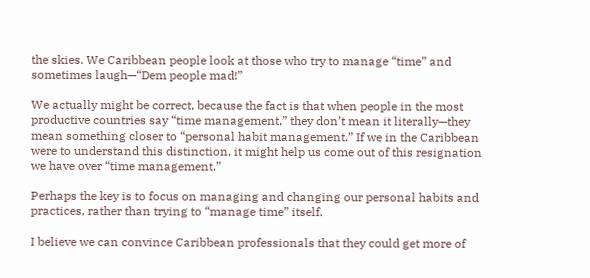the skies. We Caribbean people look at those who try to manage “time” and sometimes laugh—“Dem people mad!”

We actually might be correct, because the fact is that when people in the most productive countries say “time management,” they don’t mean it literally—they mean something closer to “personal habit management.” If we in the Caribbean were to understand this distinction, it might help us come out of this resignation we have over “time management.”

Perhaps the key is to focus on managing and changing our personal habits and practices, rather than trying to “manage time” itself.

I believe we can convince Caribbean professionals that they could get more of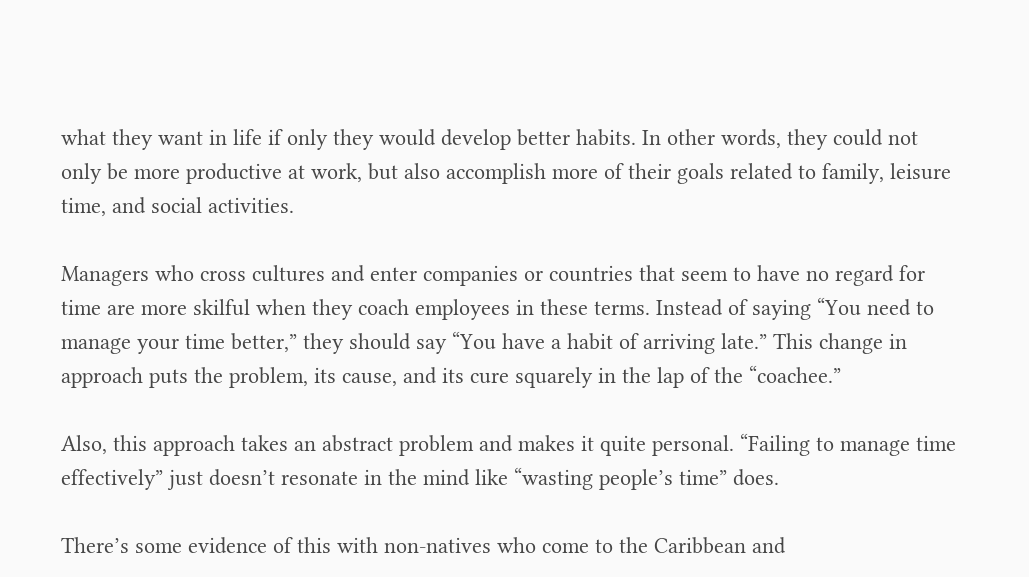what they want in life if only they would develop better habits. In other words, they could not only be more productive at work, but also accomplish more of their goals related to family, leisure time, and social activities.

Managers who cross cultures and enter companies or countries that seem to have no regard for time are more skilful when they coach employees in these terms. Instead of saying “You need to manage your time better,” they should say “You have a habit of arriving late.” This change in approach puts the problem, its cause, and its cure squarely in the lap of the “coachee.”

Also, this approach takes an abstract problem and makes it quite personal. “Failing to manage time effectively” just doesn’t resonate in the mind like “wasting people’s time” does.

There’s some evidence of this with non-natives who come to the Caribbean and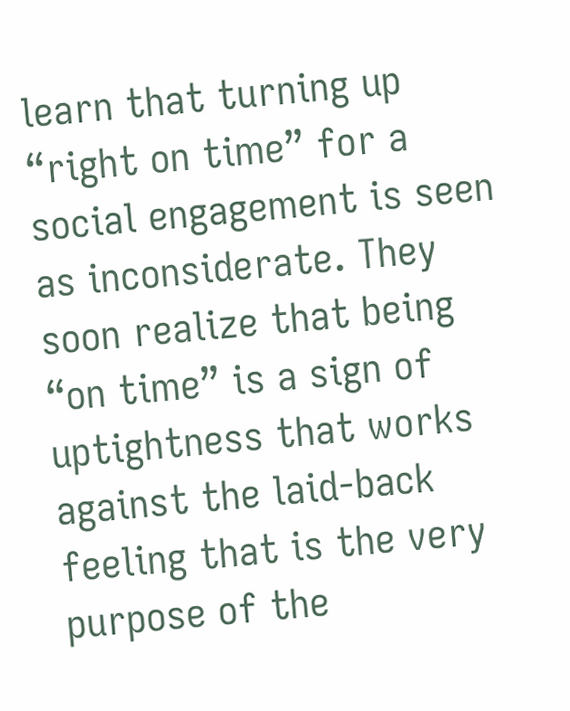learn that turning up “right on time” for a social engagement is seen as inconsiderate. They soon realize that being “on time” is a sign of uptightness that works against the laid-back feeling that is the very purpose of the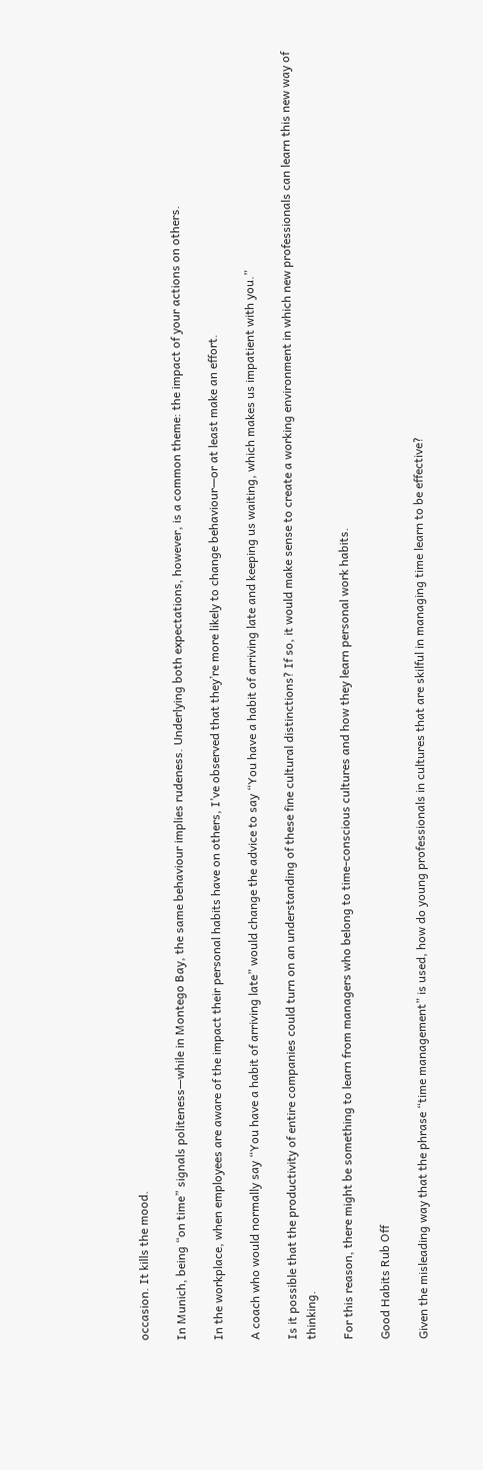occasion. It kills the mood.

In Munich, being “on time” signals politeness—while in Montego Bay, the same behaviour implies rudeness. Underlying both expectations, however, is a common theme: the impact of your actions on others.

In the workplace, when employees are aware of the impact their personal habits have on others, I’ve observed that they’re more likely to change behaviour—or at least make an effort.

A coach who would normally say “You have a habit of arriving late” would change the advice to say “You have a habit of arriving late and keeping us waiting, which makes us impatient with you.”

Is it possible that the productivity of entire companies could turn on an understanding of these fine cultural distinctions? If so, it would make sense to create a working environment in which new professionals can learn this new way of thinking.

For this reason, there might be something to learn from managers who belong to time-conscious cultures and how they learn personal work habits.

Good Habits Rub Off

Given the misleading way that the phrase “time management” is used, how do young professionals in cultures that are skilful in managing time learn to be effective?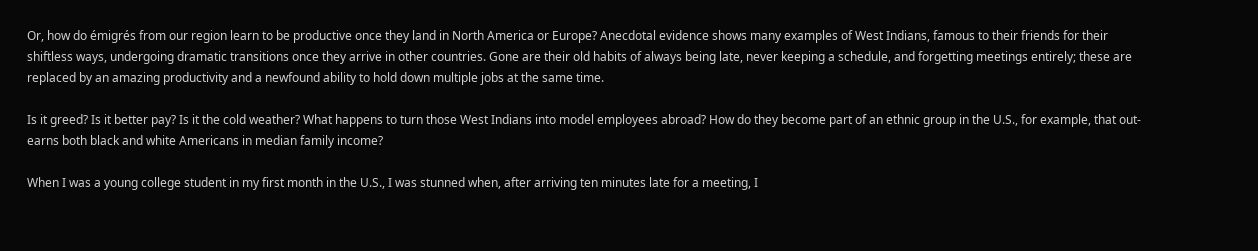Or, how do émigrés from our region learn to be productive once they land in North America or Europe? Anecdotal evidence shows many examples of West Indians, famous to their friends for their shiftless ways, undergoing dramatic transitions once they arrive in other countries. Gone are their old habits of always being late, never keeping a schedule, and forgetting meetings entirely; these are replaced by an amazing productivity and a newfound ability to hold down multiple jobs at the same time.

Is it greed? Is it better pay? Is it the cold weather? What happens to turn those West Indians into model employees abroad? How do they become part of an ethnic group in the U.S., for example, that out-earns both black and white Americans in median family income?

When I was a young college student in my first month in the U.S., I was stunned when, after arriving ten minutes late for a meeting, I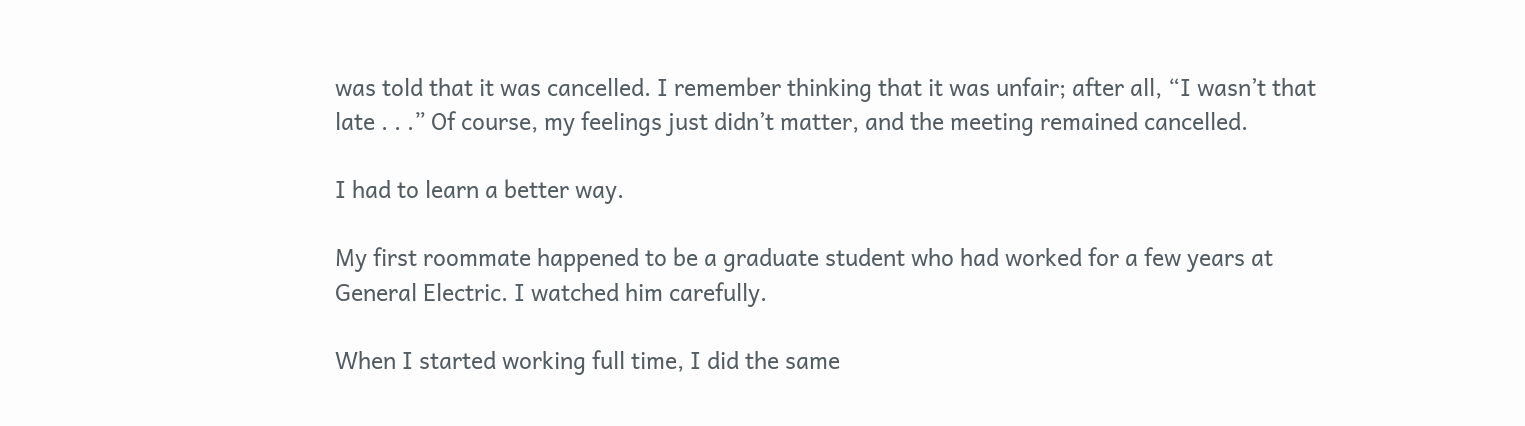was told that it was cancelled. I remember thinking that it was unfair; after all, “I wasn’t that late . . .” Of course, my feelings just didn’t matter, and the meeting remained cancelled.

I had to learn a better way.

My first roommate happened to be a graduate student who had worked for a few years at General Electric. I watched him carefully.

When I started working full time, I did the same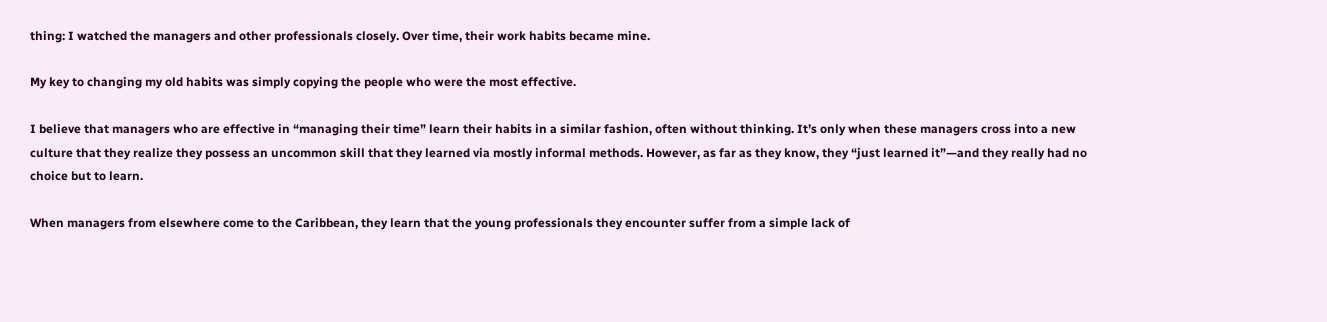thing: I watched the managers and other professionals closely. Over time, their work habits became mine.

My key to changing my old habits was simply copying the people who were the most effective.

I believe that managers who are effective in “managing their time” learn their habits in a similar fashion, often without thinking. It’s only when these managers cross into a new culture that they realize they possess an uncommon skill that they learned via mostly informal methods. However, as far as they know, they “just learned it”—and they really had no choice but to learn.

When managers from elsewhere come to the Caribbean, they learn that the young professionals they encounter suffer from a simple lack of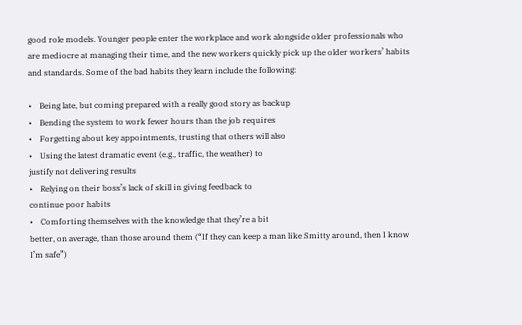good role models. Younger people enter the workplace and work alongside older professionals who are mediocre at managing their time, and the new workers quickly pick up the older workers’ habits and standards. Some of the bad habits they learn include the following:

•    Being late, but coming prepared with a really good story as backup
•    Bending the system to work fewer hours than the job requires
•    Forgetting about key appointments, trusting that others will also
•    Using the latest dramatic event (e.g., traffic, the weather) to
justify not delivering results
•    Relying on their boss’s lack of skill in giving feedback to
continue poor habits
•    Comforting themselves with the knowledge that they’re a bit
better, on average, than those around them (“If they can keep a man like Smitty around, then I know I’m safe”)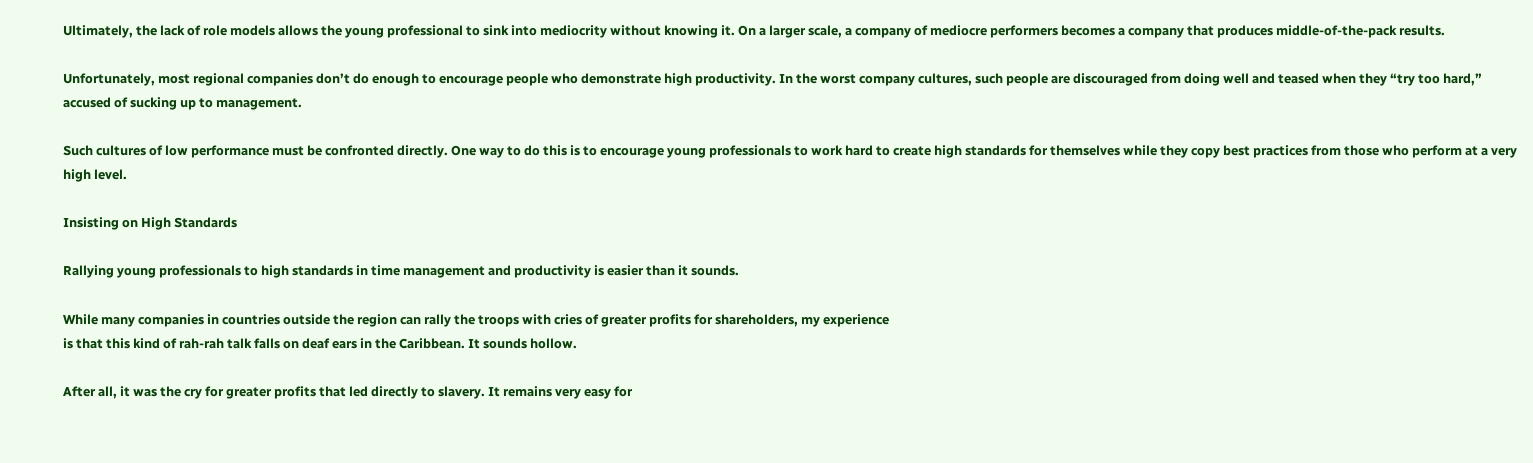Ultimately, the lack of role models allows the young professional to sink into mediocrity without knowing it. On a larger scale, a company of mediocre performers becomes a company that produces middle-of-the-pack results.

Unfortunately, most regional companies don’t do enough to encourage people who demonstrate high productivity. In the worst company cultures, such people are discouraged from doing well and teased when they “try too hard,” accused of sucking up to management.

Such cultures of low performance must be confronted directly. One way to do this is to encourage young professionals to work hard to create high standards for themselves while they copy best practices from those who perform at a very high level.

Insisting on High Standards

Rallying young professionals to high standards in time management and productivity is easier than it sounds.

While many companies in countries outside the region can rally the troops with cries of greater profits for shareholders, my experience
is that this kind of rah-rah talk falls on deaf ears in the Caribbean. It sounds hollow.

After all, it was the cry for greater profits that led directly to slavery. It remains very easy for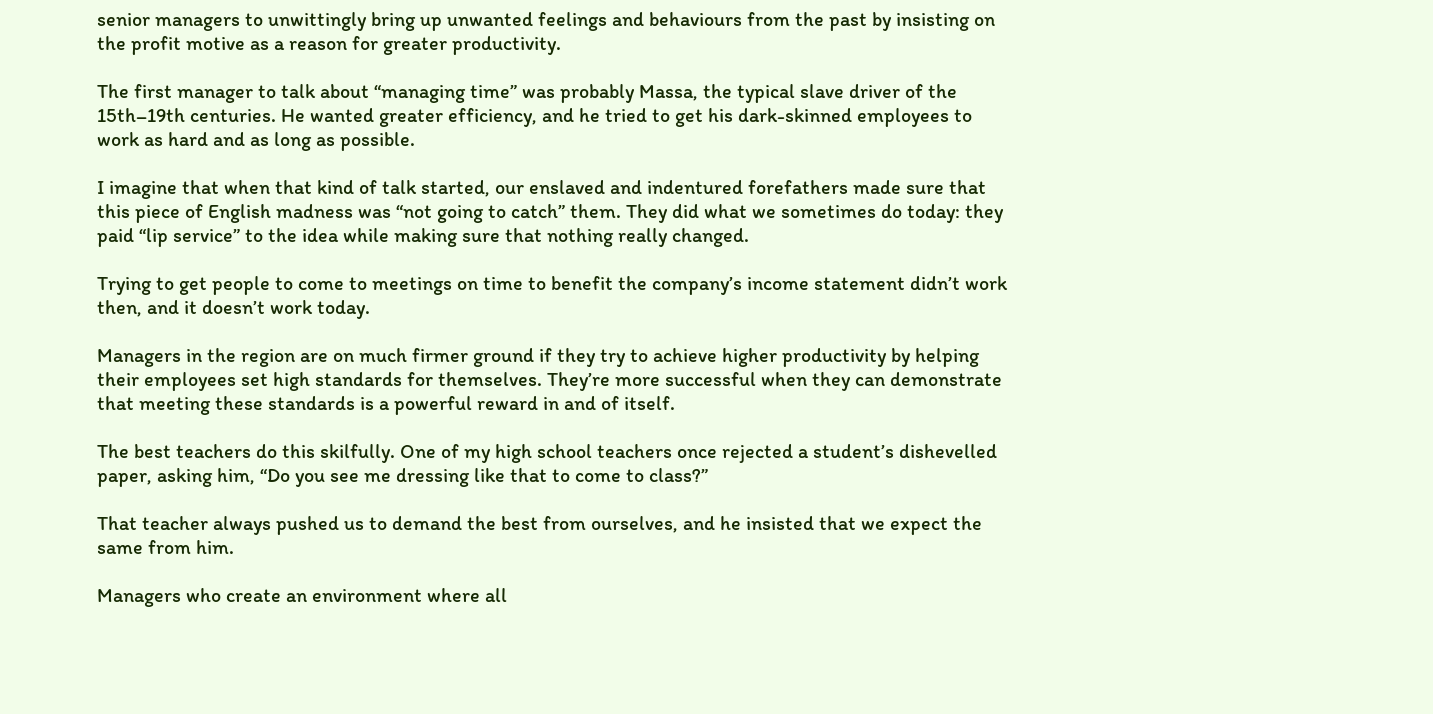senior managers to unwittingly bring up unwanted feelings and behaviours from the past by insisting on the profit motive as a reason for greater productivity.

The first manager to talk about “managing time” was probably Massa, the typical slave driver of the 15th–19th centuries. He wanted greater efficiency, and he tried to get his dark-skinned employees to work as hard and as long as possible.

I imagine that when that kind of talk started, our enslaved and indentured forefathers made sure that this piece of English madness was “not going to catch” them. They did what we sometimes do today: they paid “lip service” to the idea while making sure that nothing really changed.

Trying to get people to come to meetings on time to benefit the company’s income statement didn’t work then, and it doesn’t work today.

Managers in the region are on much firmer ground if they try to achieve higher productivity by helping their employees set high standards for themselves. They’re more successful when they can demonstrate that meeting these standards is a powerful reward in and of itself.

The best teachers do this skilfully. One of my high school teachers once rejected a student’s dishevelled paper, asking him, “Do you see me dressing like that to come to class?”

That teacher always pushed us to demand the best from ourselves, and he insisted that we expect the same from him.

Managers who create an environment where all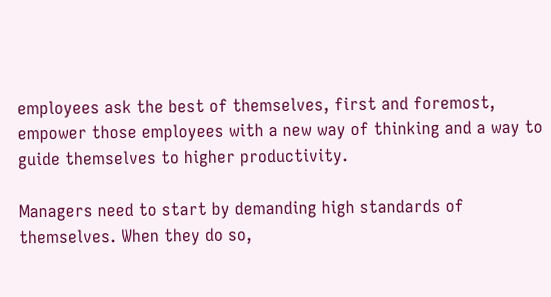employees ask the best of themselves, first and foremost, empower those employees with a new way of thinking and a way to guide themselves to higher productivity.

Managers need to start by demanding high standards of themselves. When they do so,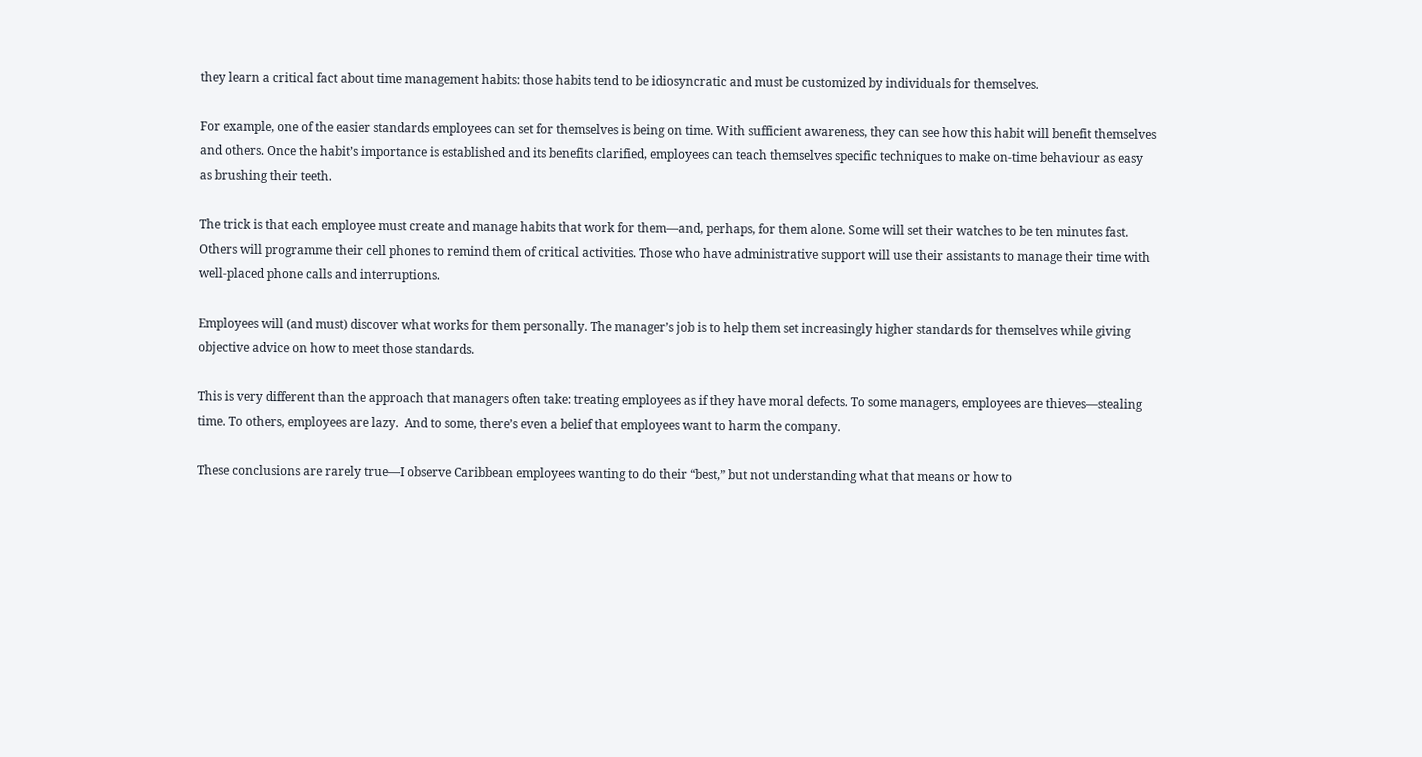they learn a critical fact about time management habits: those habits tend to be idiosyncratic and must be customized by individuals for themselves.

For example, one of the easier standards employees can set for themselves is being on time. With sufficient awareness, they can see how this habit will benefit themselves and others. Once the habit’s importance is established and its benefits clarified, employees can teach themselves specific techniques to make on-time behaviour as easy as brushing their teeth.

The trick is that each employee must create and manage habits that work for them—and, perhaps, for them alone. Some will set their watches to be ten minutes fast. Others will programme their cell phones to remind them of critical activities. Those who have administrative support will use their assistants to manage their time with well-placed phone calls and interruptions.

Employees will (and must) discover what works for them personally. The manager’s job is to help them set increasingly higher standards for themselves while giving objective advice on how to meet those standards.

This is very different than the approach that managers often take: treating employees as if they have moral defects. To some managers, employees are thieves—stealing time. To others, employees are lazy.  And to some, there’s even a belief that employees want to harm the company.

These conclusions are rarely true—I observe Caribbean employees wanting to do their “best,” but not understanding what that means or how to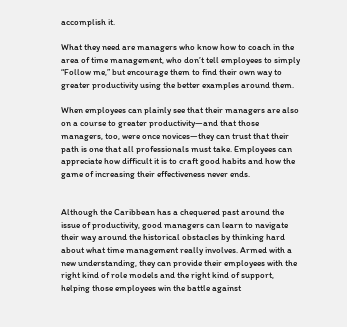accomplish it.

What they need are managers who know how to coach in the area of time management, who don’t tell employees to simply “Follow me,” but encourage them to find their own way to greater productivity using the better examples around them.

When employees can plainly see that their managers are also on a course to greater productivity—and that those managers, too, were once novices—they can trust that their path is one that all professionals must take. Employees can appreciate how difficult it is to craft good habits and how the game of increasing their effectiveness never ends.


Although the Caribbean has a chequered past around the issue of productivity, good managers can learn to navigate their way around the historical obstacles by thinking hard about what time management really involves. Armed with a new understanding, they can provide their employees with the right kind of role models and the right kind of support, helping those employees win the battle against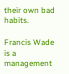their own bad habits.

Francis Wade is a management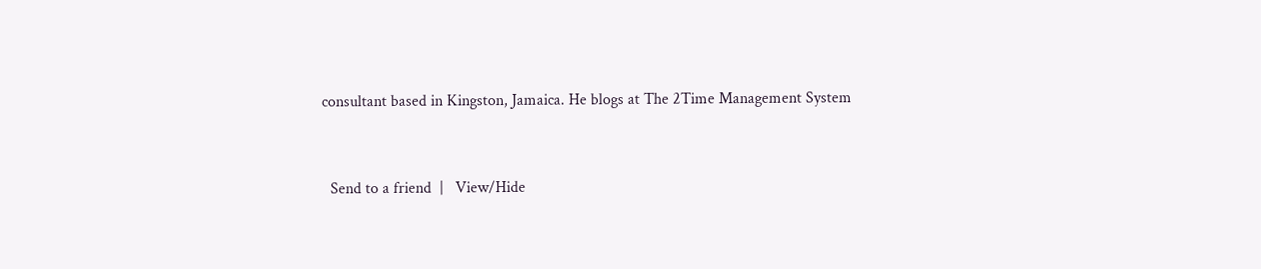consultant based in Kingston, Jamaica. He blogs at The 2Time Management System


  Send to a friend  |   View/Hide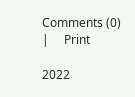Comments (0)   |     Print

2022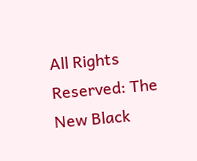All Rights Reserved: The New Black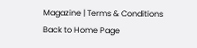Magazine | Terms & Conditions
Back to Home Page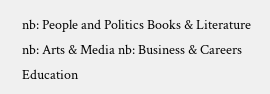nb: People and Politics Books & Literature nb: Arts & Media nb: Business & Careers Education